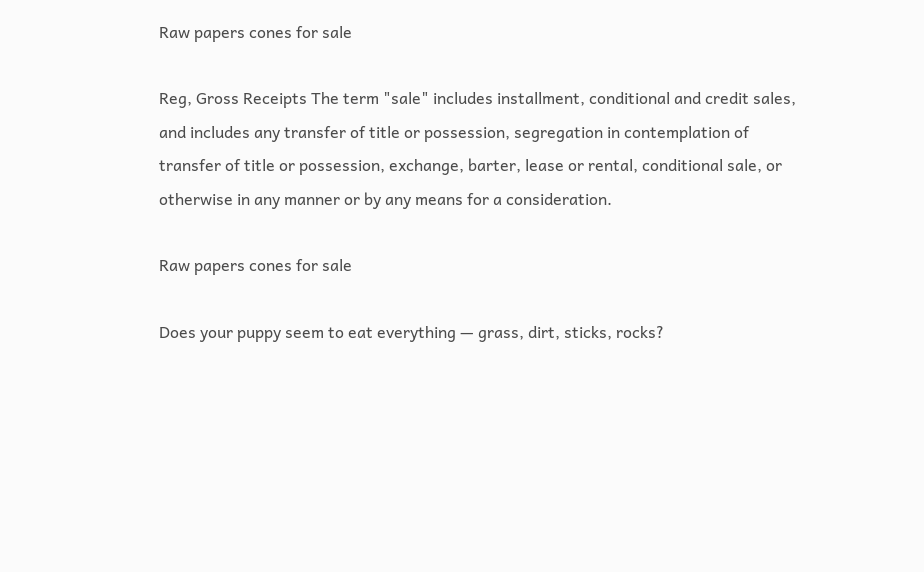Raw papers cones for sale

Reg, Gross Receipts The term "sale" includes installment, conditional and credit sales, and includes any transfer of title or possession, segregation in contemplation of transfer of title or possession, exchange, barter, lease or rental, conditional sale, or otherwise in any manner or by any means for a consideration.

Raw papers cones for sale

Does your puppy seem to eat everything — grass, dirt, sticks, rocks?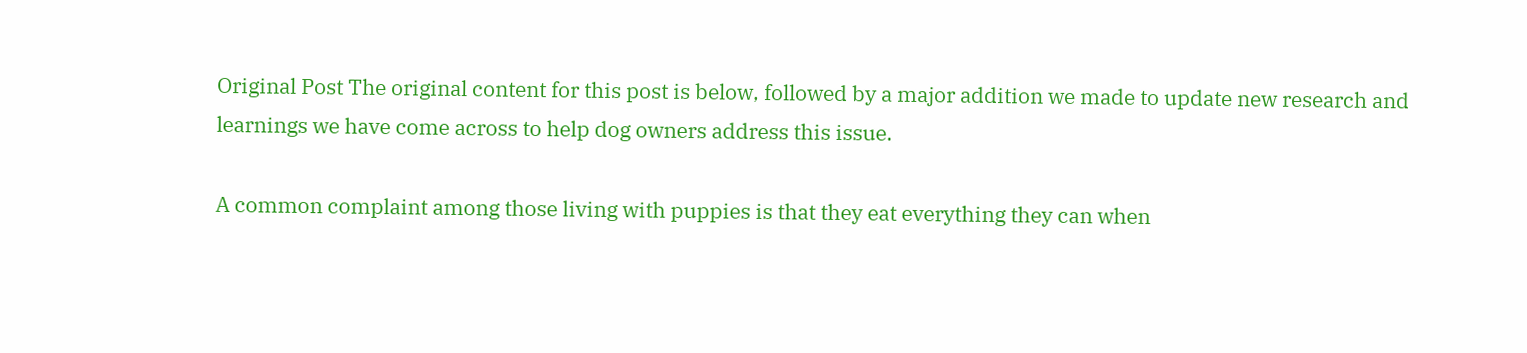Original Post The original content for this post is below, followed by a major addition we made to update new research and learnings we have come across to help dog owners address this issue.

A common complaint among those living with puppies is that they eat everything they can when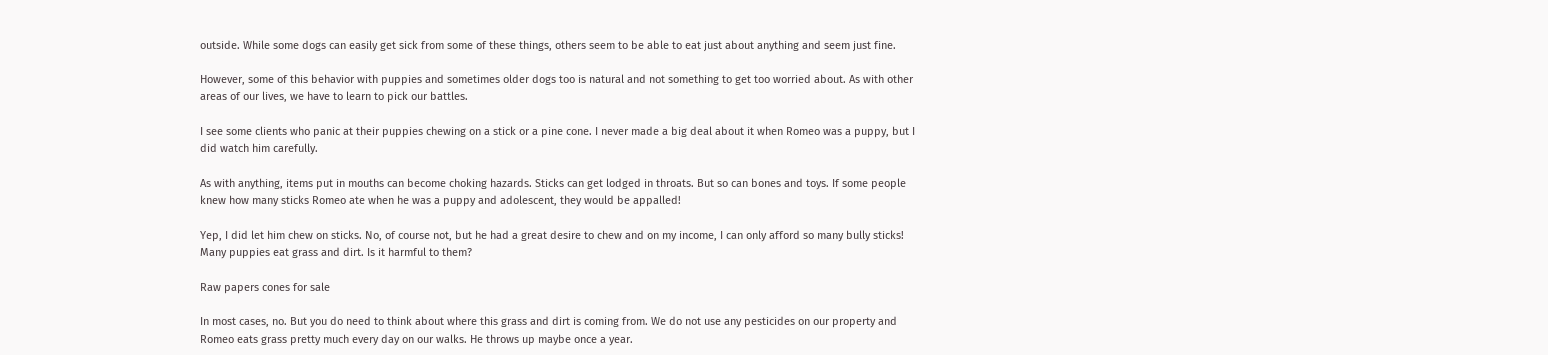outside. While some dogs can easily get sick from some of these things, others seem to be able to eat just about anything and seem just fine.

However, some of this behavior with puppies and sometimes older dogs too is natural and not something to get too worried about. As with other areas of our lives, we have to learn to pick our battles.

I see some clients who panic at their puppies chewing on a stick or a pine cone. I never made a big deal about it when Romeo was a puppy, but I did watch him carefully.

As with anything, items put in mouths can become choking hazards. Sticks can get lodged in throats. But so can bones and toys. If some people knew how many sticks Romeo ate when he was a puppy and adolescent, they would be appalled!

Yep, I did let him chew on sticks. No, of course not, but he had a great desire to chew and on my income, I can only afford so many bully sticks! Many puppies eat grass and dirt. Is it harmful to them?

Raw papers cones for sale

In most cases, no. But you do need to think about where this grass and dirt is coming from. We do not use any pesticides on our property and Romeo eats grass pretty much every day on our walks. He throws up maybe once a year.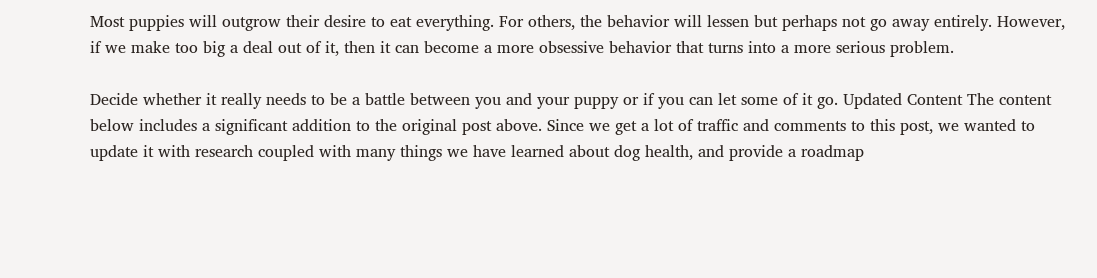Most puppies will outgrow their desire to eat everything. For others, the behavior will lessen but perhaps not go away entirely. However, if we make too big a deal out of it, then it can become a more obsessive behavior that turns into a more serious problem.

Decide whether it really needs to be a battle between you and your puppy or if you can let some of it go. Updated Content The content below includes a significant addition to the original post above. Since we get a lot of traffic and comments to this post, we wanted to update it with research coupled with many things we have learned about dog health, and provide a roadmap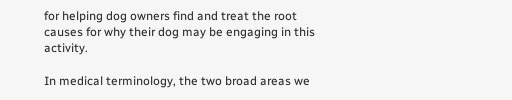for helping dog owners find and treat the root causes for why their dog may be engaging in this activity.

In medical terminology, the two broad areas we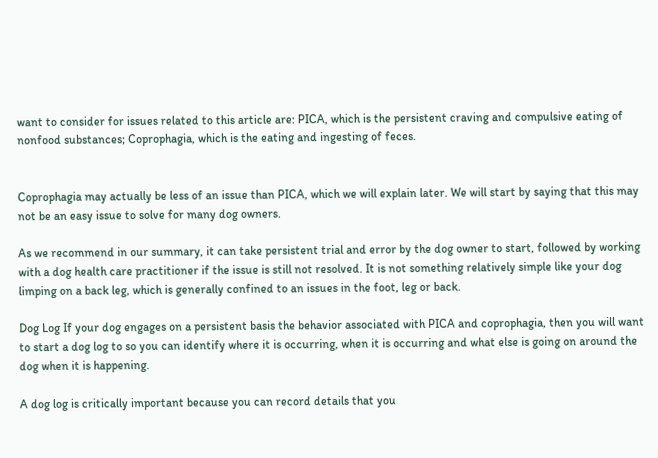want to consider for issues related to this article are: PICA, which is the persistent craving and compulsive eating of nonfood substances; Coprophagia, which is the eating and ingesting of feces.


Coprophagia may actually be less of an issue than PICA, which we will explain later. We will start by saying that this may not be an easy issue to solve for many dog owners.

As we recommend in our summary, it can take persistent trial and error by the dog owner to start, followed by working with a dog health care practitioner if the issue is still not resolved. It is not something relatively simple like your dog limping on a back leg, which is generally confined to an issues in the foot, leg or back.

Dog Log If your dog engages on a persistent basis the behavior associated with PICA and coprophagia, then you will want to start a dog log to so you can identify where it is occurring, when it is occurring and what else is going on around the dog when it is happening.

A dog log is critically important because you can record details that you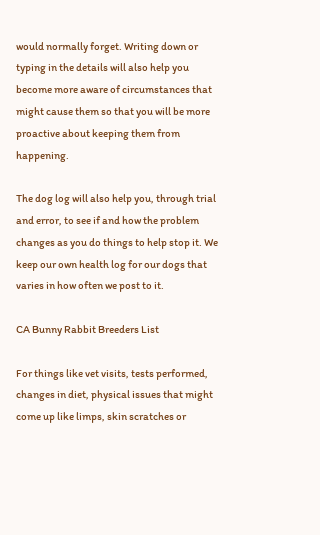would normally forget. Writing down or typing in the details will also help you become more aware of circumstances that might cause them so that you will be more proactive about keeping them from happening.

The dog log will also help you, through trial and error, to see if and how the problem changes as you do things to help stop it. We keep our own health log for our dogs that varies in how often we post to it.

CA Bunny Rabbit Breeders List

For things like vet visits, tests performed, changes in diet, physical issues that might come up like limps, skin scratches or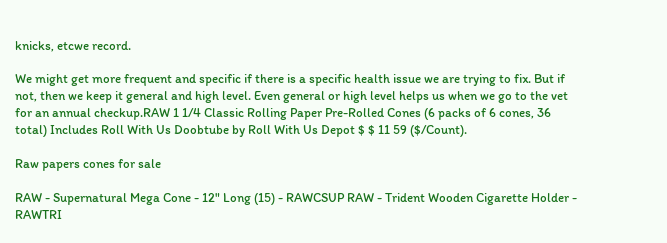knicks, etcwe record.

We might get more frequent and specific if there is a specific health issue we are trying to fix. But if not, then we keep it general and high level. Even general or high level helps us when we go to the vet for an annual checkup.RAW 1 1/4 Classic Rolling Paper Pre-Rolled Cones (6 packs of 6 cones, 36 total) Includes Roll With Us Doobtube by Roll With Us Depot $ $ 11 59 ($/Count).

Raw papers cones for sale

RAW - Supernatural Mega Cone - 12" Long (15) - RAWCSUP RAW - Trident Wooden Cigarette Holder - RAWTRI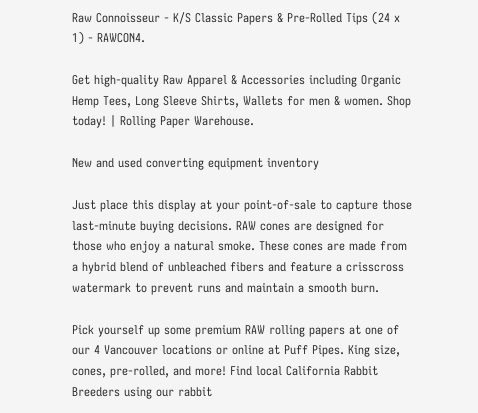Raw Connoisseur - K/S Classic Papers & Pre-Rolled Tips (24 x 1) - RAWCON4.

Get high-quality Raw Apparel & Accessories including Organic Hemp Tees, Long Sleeve Shirts, Wallets for men & women. Shop today! | Rolling Paper Warehouse.

New and used converting equipment inventory

Just place this display at your point-of-sale to capture those last-minute buying decisions. RAW cones are designed for those who enjoy a natural smoke. These cones are made from a hybrid blend of unbleached fibers and feature a crisscross watermark to prevent runs and maintain a smooth burn.

Pick yourself up some premium RAW rolling papers at one of our 4 Vancouver locations or online at Puff Pipes. King size, cones, pre-rolled, and more! Find local California Rabbit Breeders using our rabbit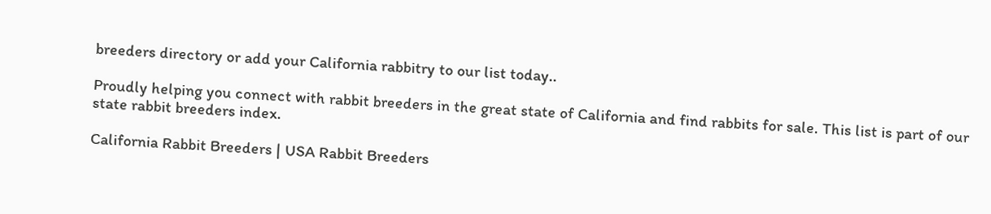breeders directory or add your California rabbitry to our list today..

Proudly helping you connect with rabbit breeders in the great state of California and find rabbits for sale. This list is part of our state rabbit breeders index.

California Rabbit Breeders | USA Rabbit Breeders